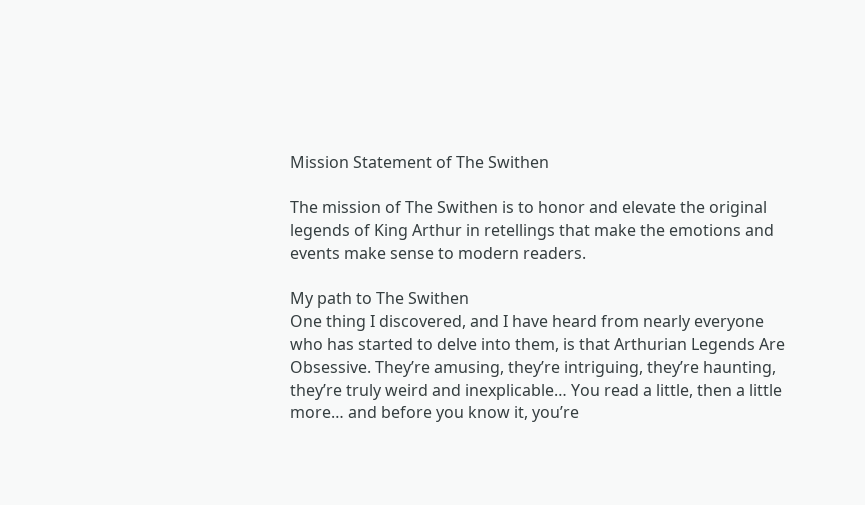Mission Statement of The Swithen

The mission of The Swithen is to honor and elevate the original legends of King Arthur in retellings that make the emotions and events make sense to modern readers.

My path to The Swithen
One thing I discovered, and I have heard from nearly everyone who has started to delve into them, is that Arthurian Legends Are Obsessive. They’re amusing, they’re intriguing, they’re haunting, they’re truly weird and inexplicable… You read a little, then a little more… and before you know it, you’re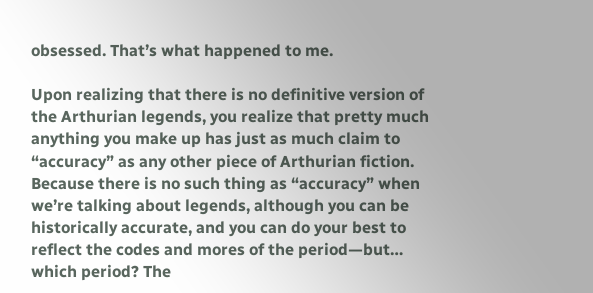obsessed. That’s what happened to me.

Upon realizing that there is no definitive version of the Arthurian legends, you realize that pretty much anything you make up has just as much claim to “accuracy” as any other piece of Arthurian fiction. Because there is no such thing as “accuracy” when we’re talking about legends, although you can be historically accurate, and you can do your best to reflect the codes and mores of the period—but… which period? The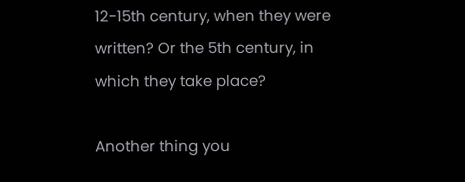12-15th century, when they were written? Or the 5th century, in which they take place?

Another thing you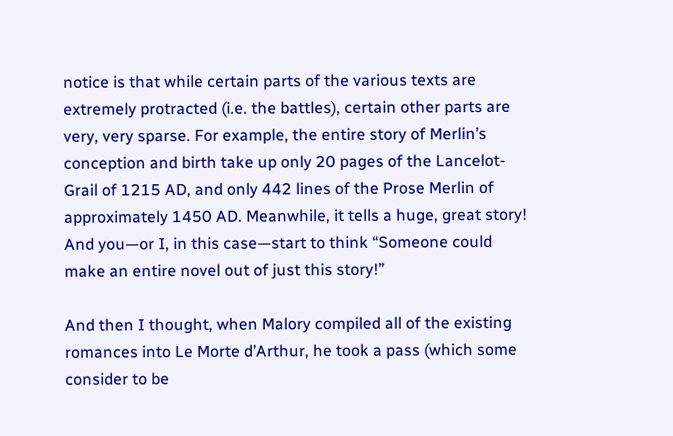notice is that while certain parts of the various texts are extremely protracted (i.e. the battles), certain other parts are very, very sparse. For example, the entire story of Merlin’s conception and birth take up only 20 pages of the Lancelot-Grail of 1215 AD, and only 442 lines of the Prose Merlin of approximately 1450 AD. Meanwhile, it tells a huge, great story! And you—or I, in this case—start to think “Someone could make an entire novel out of just this story!”

And then I thought, when Malory compiled all of the existing romances into Le Morte d’Arthur, he took a pass (which some consider to be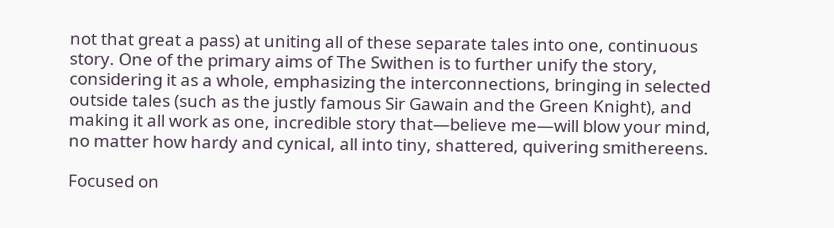not that great a pass) at uniting all of these separate tales into one, continuous story. One of the primary aims of The Swithen is to further unify the story, considering it as a whole, emphasizing the interconnections, bringing in selected outside tales (such as the justly famous Sir Gawain and the Green Knight), and making it all work as one, incredible story that—believe me—will blow your mind, no matter how hardy and cynical, all into tiny, shattered, quivering smithereens.

Focused on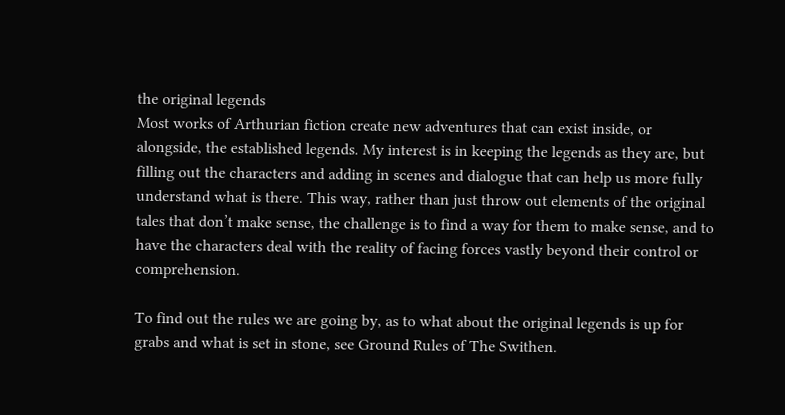the original legends
Most works of Arthurian fiction create new adventures that can exist inside, or alongside, the established legends. My interest is in keeping the legends as they are, but filling out the characters and adding in scenes and dialogue that can help us more fully understand what is there. This way, rather than just throw out elements of the original tales that don’t make sense, the challenge is to find a way for them to make sense, and to have the characters deal with the reality of facing forces vastly beyond their control or comprehension.

To find out the rules we are going by, as to what about the original legends is up for grabs and what is set in stone, see Ground Rules of The Swithen.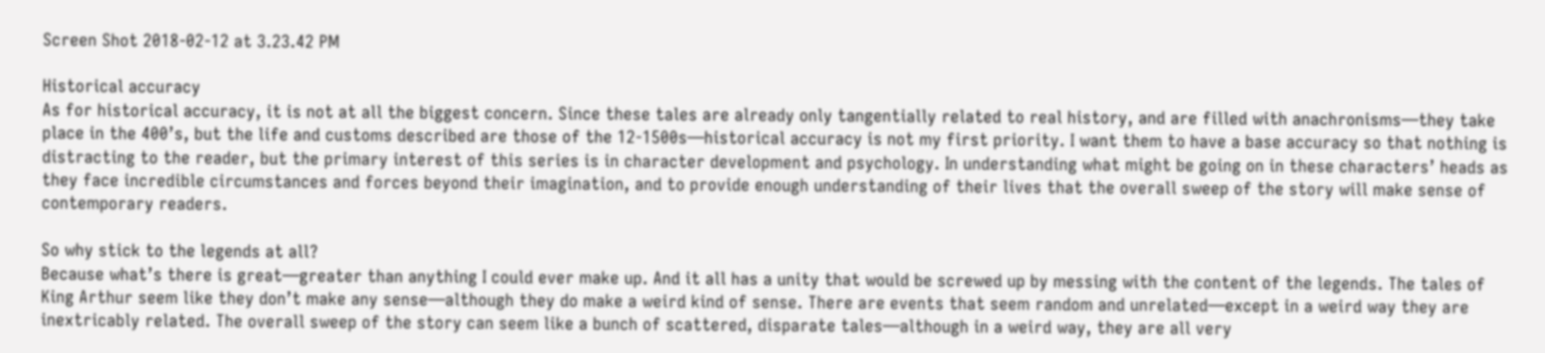Screen Shot 2018-02-12 at 3.23.42 PM

Historical accuracy
As for historical accuracy, it is not at all the biggest concern. Since these tales are already only tangentially related to real history, and are filled with anachronisms—they take place in the 400’s, but the life and customs described are those of the 12-1500s—historical accuracy is not my first priority. I want them to have a base accuracy so that nothing is distracting to the reader, but the primary interest of this series is in character development and psychology. In understanding what might be going on in these characters’ heads as they face incredible circumstances and forces beyond their imagination, and to provide enough understanding of their lives that the overall sweep of the story will make sense of contemporary readers.

So why stick to the legends at all?
Because what’s there is great—greater than anything I could ever make up. And it all has a unity that would be screwed up by messing with the content of the legends. The tales of King Arthur seem like they don’t make any sense—although they do make a weird kind of sense. There are events that seem random and unrelated—except in a weird way they are inextricably related. The overall sweep of the story can seem like a bunch of scattered, disparate tales—although in a weird way, they are all very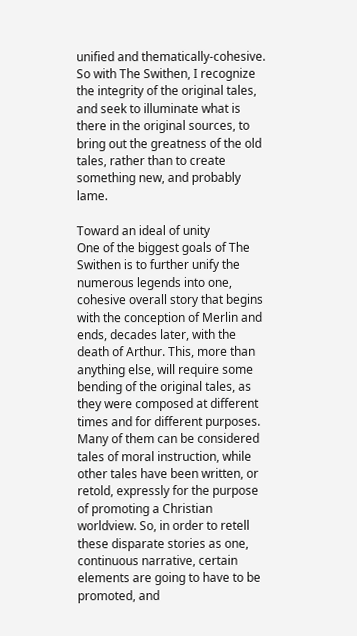unified and thematically-cohesive. So with The Swithen, I recognize the integrity of the original tales, and seek to illuminate what is there in the original sources, to bring out the greatness of the old tales, rather than to create something new, and probably lame.

Toward an ideal of unity
One of the biggest goals of The Swithen is to further unify the numerous legends into one, cohesive overall story that begins with the conception of Merlin and ends, decades later, with the death of Arthur. This, more than anything else, will require some bending of the original tales, as they were composed at different times and for different purposes. Many of them can be considered tales of moral instruction, while other tales have been written, or retold, expressly for the purpose of promoting a Christian worldview. So, in order to retell these disparate stories as one, continuous narrative, certain elements are going to have to be promoted, and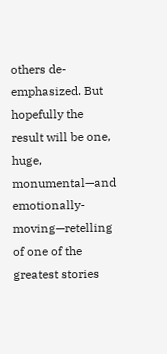others de-emphasized. But hopefully the result will be one, huge, monumental—and emotionally-moving—retelling of one of the greatest stories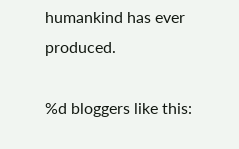humankind has ever produced.

%d bloggers like this: